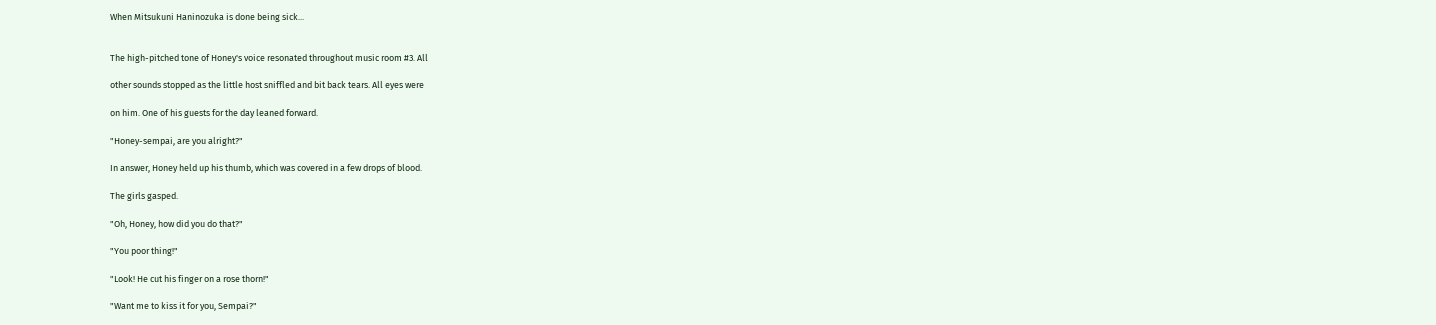When Mitsukuni Haninozuka is done being sick...


The high-pitched tone of Honey's voice resonated throughout music room #3. All

other sounds stopped as the little host sniffled and bit back tears. All eyes were

on him. One of his guests for the day leaned forward.

"Honey-sempai, are you alright?"

In answer, Honey held up his thumb, which was covered in a few drops of blood.

The girls gasped.

"Oh, Honey, how did you do that?"

"You poor thing!"

"Look! He cut his finger on a rose thorn!"

"Want me to kiss it for you, Sempai?"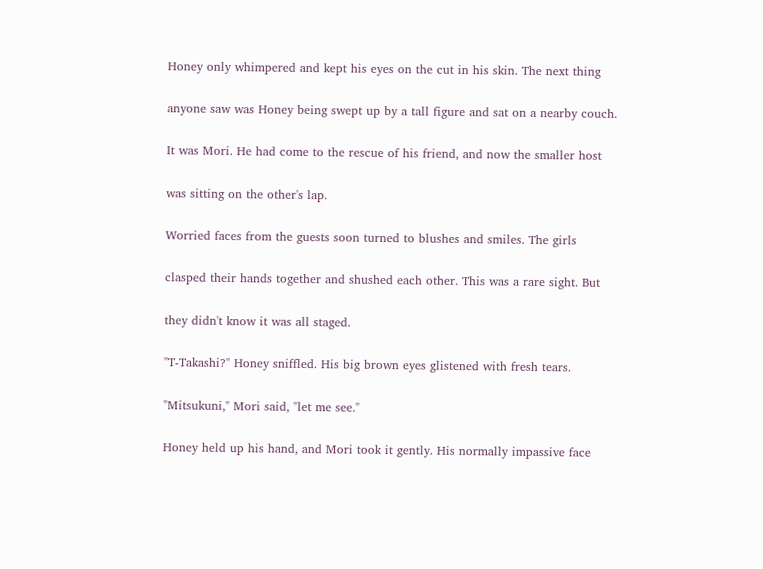Honey only whimpered and kept his eyes on the cut in his skin. The next thing

anyone saw was Honey being swept up by a tall figure and sat on a nearby couch.

It was Mori. He had come to the rescue of his friend, and now the smaller host

was sitting on the other's lap.

Worried faces from the guests soon turned to blushes and smiles. The girls

clasped their hands together and shushed each other. This was a rare sight. But

they didn't know it was all staged.

"T-Takashi?" Honey sniffled. His big brown eyes glistened with fresh tears.

"Mitsukuni," Mori said, "let me see."

Honey held up his hand, and Mori took it gently. His normally impassive face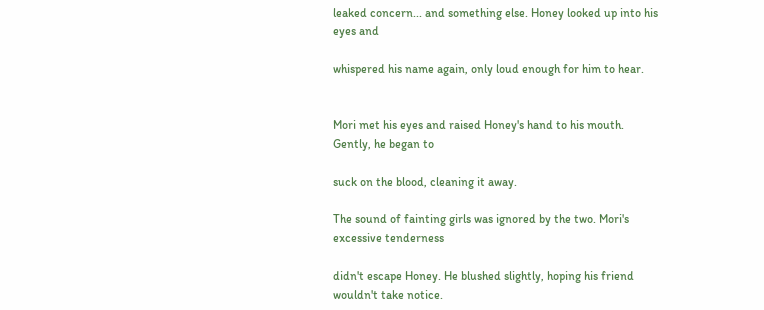leaked concern... and something else. Honey looked up into his eyes and

whispered his name again, only loud enough for him to hear.


Mori met his eyes and raised Honey's hand to his mouth. Gently, he began to

suck on the blood, cleaning it away.

The sound of fainting girls was ignored by the two. Mori's excessive tenderness

didn't escape Honey. He blushed slightly, hoping his friend wouldn't take notice.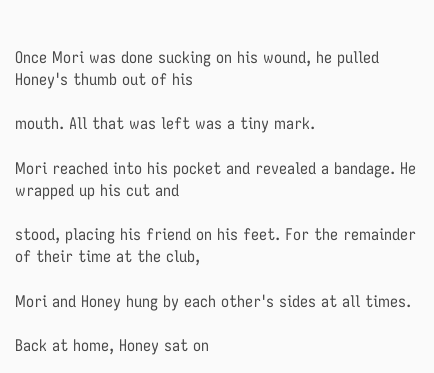Once Mori was done sucking on his wound, he pulled Honey's thumb out of his

mouth. All that was left was a tiny mark.

Mori reached into his pocket and revealed a bandage. He wrapped up his cut and

stood, placing his friend on his feet. For the remainder of their time at the club,

Mori and Honey hung by each other's sides at all times.

Back at home, Honey sat on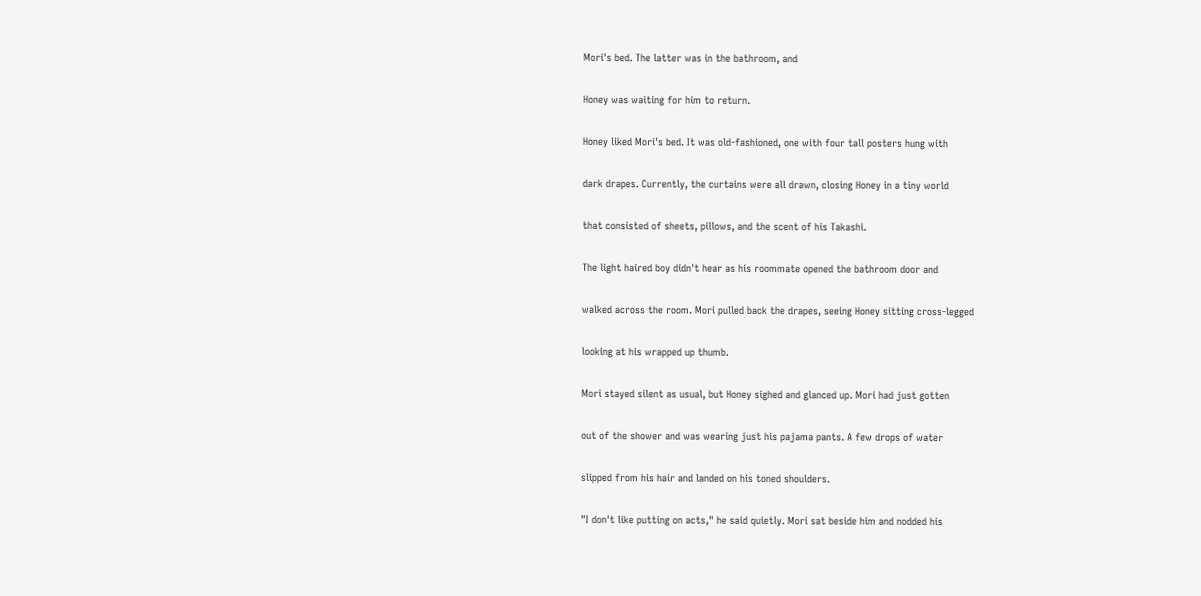Mori's bed. The latter was in the bathroom, and

Honey was waiting for him to return.

Honey liked Mori's bed. It was old-fashioned, one with four tall posters hung with

dark drapes. Currently, the curtains were all drawn, closing Honey in a tiny world

that consisted of sheets, pillows, and the scent of his Takashi.

The light haired boy didn't hear as his roommate opened the bathroom door and

walked across the room. Mori pulled back the drapes, seeing Honey sitting cross-legged

looking at his wrapped up thumb.

Mori stayed silent as usual, but Honey sighed and glanced up. Mori had just gotten

out of the shower and was wearing just his pajama pants. A few drops of water

slipped from his hair and landed on his toned shoulders.

"I don't like putting on acts," he said quietly. Mori sat beside him and nodded his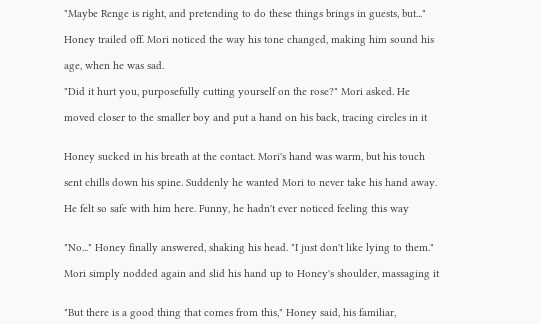"Maybe Renge is right, and pretending to do these things brings in guests, but..."

Honey trailed off. Mori noticed the way his tone changed, making him sound his

age, when he was sad.

"Did it hurt you, purposefully cutting yourself on the rose?" Mori asked. He

moved closer to the smaller boy and put a hand on his back, tracing circles in it


Honey sucked in his breath at the contact. Mori's hand was warm, but his touch

sent chills down his spine. Suddenly he wanted Mori to never take his hand away.

He felt so safe with him here. Funny, he hadn't ever noticed feeling this way


"No..." Honey finally answered, shaking his head. "I just don't like lying to them."

Mori simply nodded again and slid his hand up to Honey's shoulder, massaging it


"But there is a good thing that comes from this," Honey said, his familiar,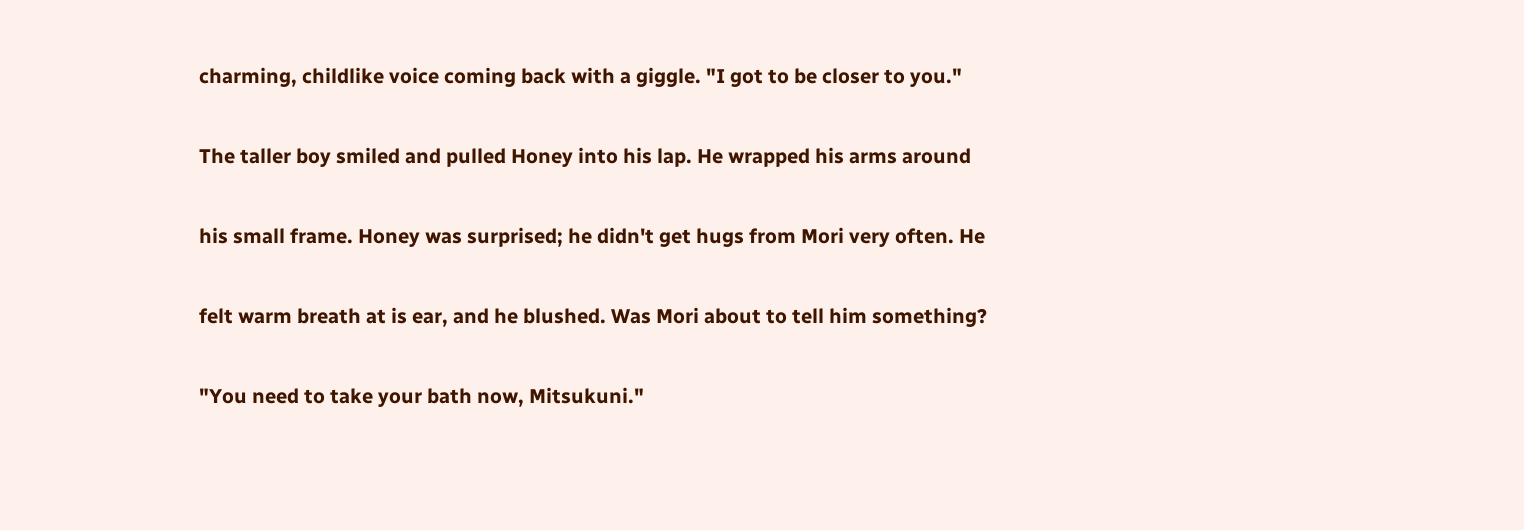charming, childlike voice coming back with a giggle. "I got to be closer to you."

The taller boy smiled and pulled Honey into his lap. He wrapped his arms around

his small frame. Honey was surprised; he didn't get hugs from Mori very often. He

felt warm breath at is ear, and he blushed. Was Mori about to tell him something?

"You need to take your bath now, Mitsukuni."